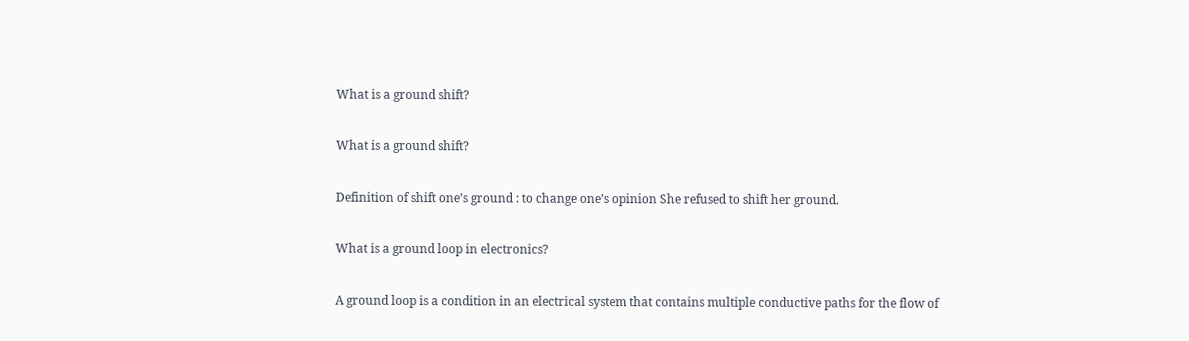What is a ground shift?

What is a ground shift?

Definition of shift one’s ground : to change one’s opinion She refused to shift her ground.

What is a ground loop in electronics?

A ground loop is a condition in an electrical system that contains multiple conductive paths for the flow of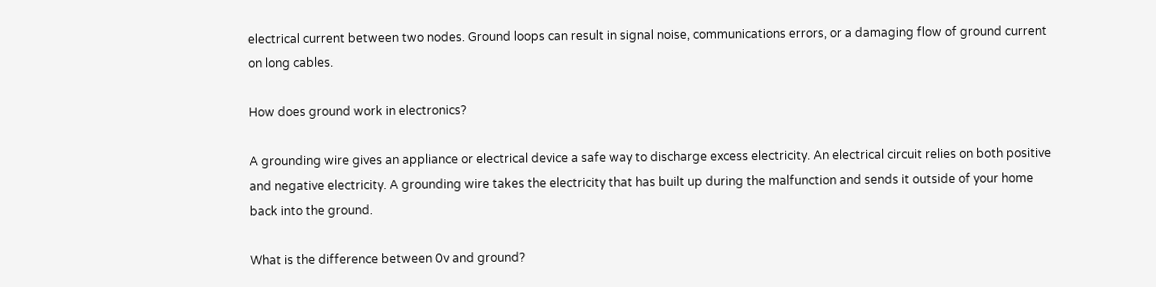electrical current between two nodes. Ground loops can result in signal noise, communications errors, or a damaging flow of ground current on long cables.

How does ground work in electronics?

A grounding wire gives an appliance or electrical device a safe way to discharge excess electricity. An electrical circuit relies on both positive and negative electricity. A grounding wire takes the electricity that has built up during the malfunction and sends it outside of your home back into the ground.

What is the difference between 0v and ground?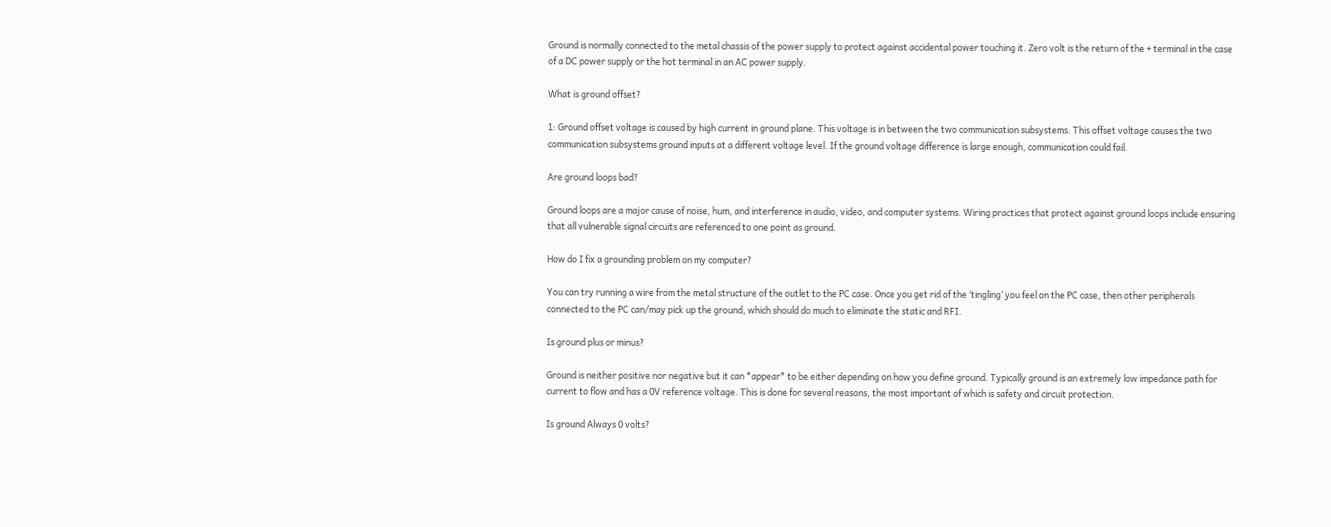Ground is normally connected to the metal chassis of the power supply to protect against accidental power touching it. Zero volt is the return of the + terminal in the case of a DC power supply or the hot terminal in an AC power supply.

What is ground offset?

1: Ground offset voltage is caused by high current in ground plane. This voltage is in between the two communication subsystems. This offset voltage causes the two communication subsystems ground inputs at a different voltage level. If the ground voltage difference is large enough, communication could fail.

Are ground loops bad?

Ground loops are a major cause of noise, hum, and interference in audio, video, and computer systems. Wiring practices that protect against ground loops include ensuring that all vulnerable signal circuits are referenced to one point as ground.

How do I fix a grounding problem on my computer?

You can try running a wire from the metal structure of the outlet to the PC case. Once you get rid of the ‘tingling’ you feel on the PC case, then other peripherals connected to the PC can/may pick up the ground, which should do much to eliminate the static and RFI.

Is ground plus or minus?

Ground is neither positive nor negative but it can *appear* to be either depending on how you define ground. Typically ground is an extremely low impedance path for current to flow and has a 0V reference voltage. This is done for several reasons, the most important of which is safety and circuit protection.

Is ground Always 0 volts?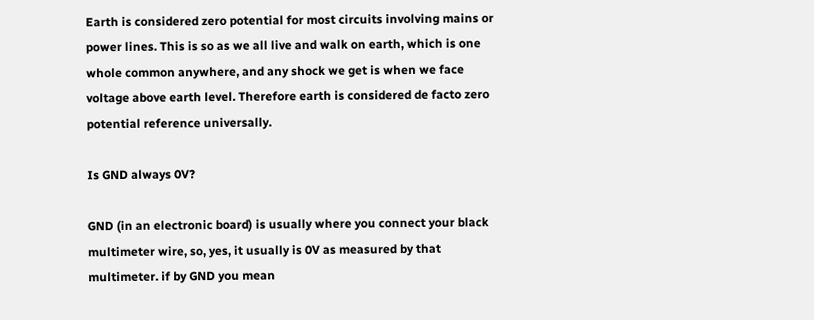Earth is considered zero potential for most circuits involving mains or power lines. This is so as we all live and walk on earth, which is one whole common anywhere, and any shock we get is when we face voltage above earth level. Therefore earth is considered de facto zero potential reference universally.

Is GND always 0V?

GND (in an electronic board) is usually where you connect your black multimeter wire, so, yes, it usually is 0V as measured by that multimeter. if by GND you mean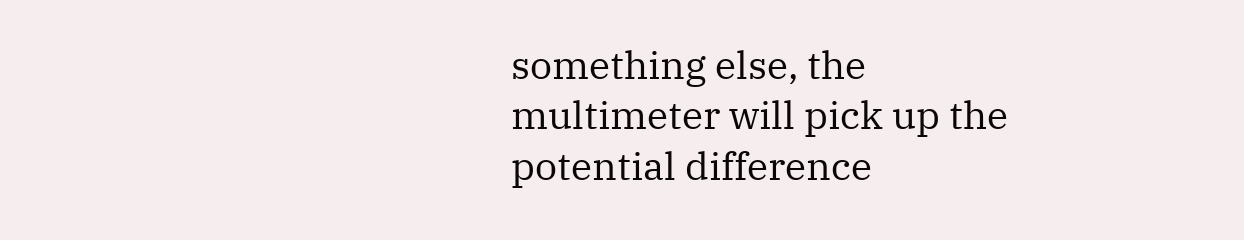something else, the multimeter will pick up the potential difference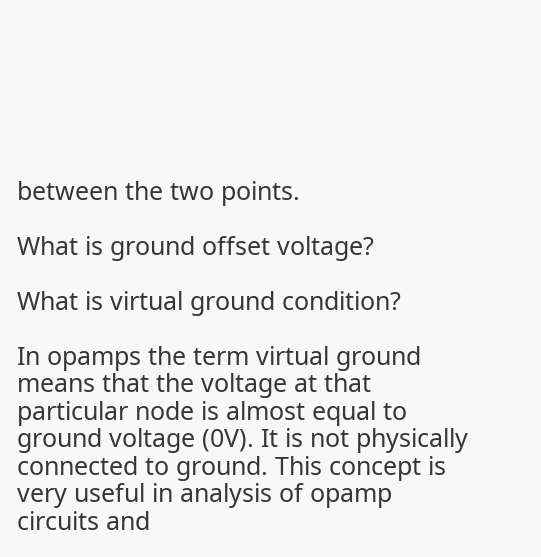between the two points.

What is ground offset voltage?

What is virtual ground condition?

In opamps the term virtual ground means that the voltage at that particular node is almost equal to ground voltage (0V). It is not physically connected to ground. This concept is very useful in analysis of opamp circuits and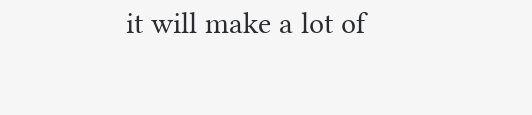it will make a lot of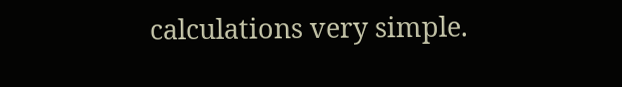calculations very simple.